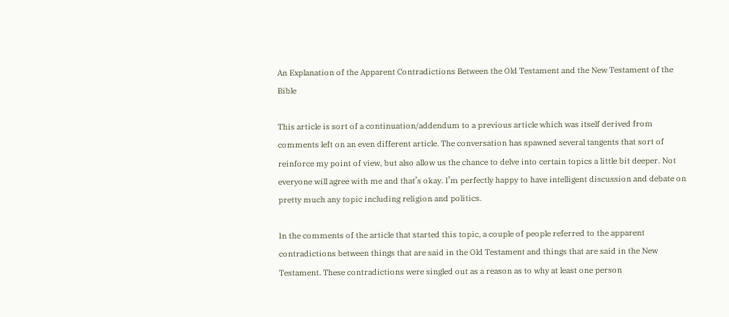An Explanation of the Apparent Contradictions Between the Old Testament and the New Testament of the Bible

This article is sort of a continuation/addendum to a previous article which was itself derived from comments left on an even different article. The conversation has spawned several tangents that sort of reinforce my point of view, but also allow us the chance to delve into certain topics a little bit deeper. Not everyone will agree with me and that’s okay. I’m perfectly happy to have intelligent discussion and debate on pretty much any topic including religion and politics.

In the comments of the article that started this topic, a couple of people referred to the apparent contradictions between things that are said in the Old Testament and things that are said in the New Testament. These contradictions were singled out as a reason as to why at least one person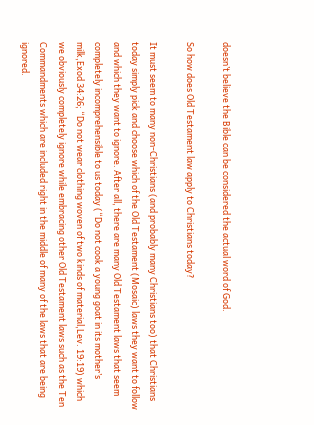doesn’t believe the Bible can be considered the actual word of God.

So how does Old Testament law apply to Christians today?

It must seem to many non-Christians (and probably many Christians too) that Christians today simply pick and choose which of the Old Testament (Mosaic) laws they want to follow and which they want to ignore. After all, there are many Old Testament laws that seem completely incomprehensible to us today (“Do not cook a young goat in its mother’s milk,Exod 34:26; “Do not wear clothing woven of two kinds of material,Lev. 19:19) which we obviously completely ignore while embracing other Old Testament laws such as the Ten Commandments which are included right in the middle of many of the laws that are being ignored.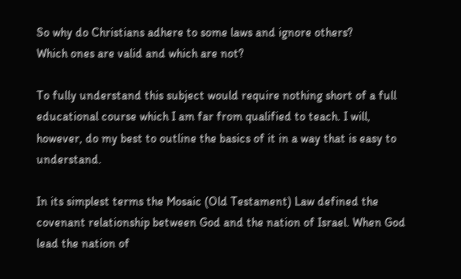So why do Christians adhere to some laws and ignore others?
Which ones are valid and which are not?

To fully understand this subject would require nothing short of a full educational course which I am far from qualified to teach. I will, however, do my best to outline the basics of it in a way that is easy to understand.

In its simplest terms the Mosaic (Old Testament) Law defined the covenant relationship between God and the nation of Israel. When God lead the nation of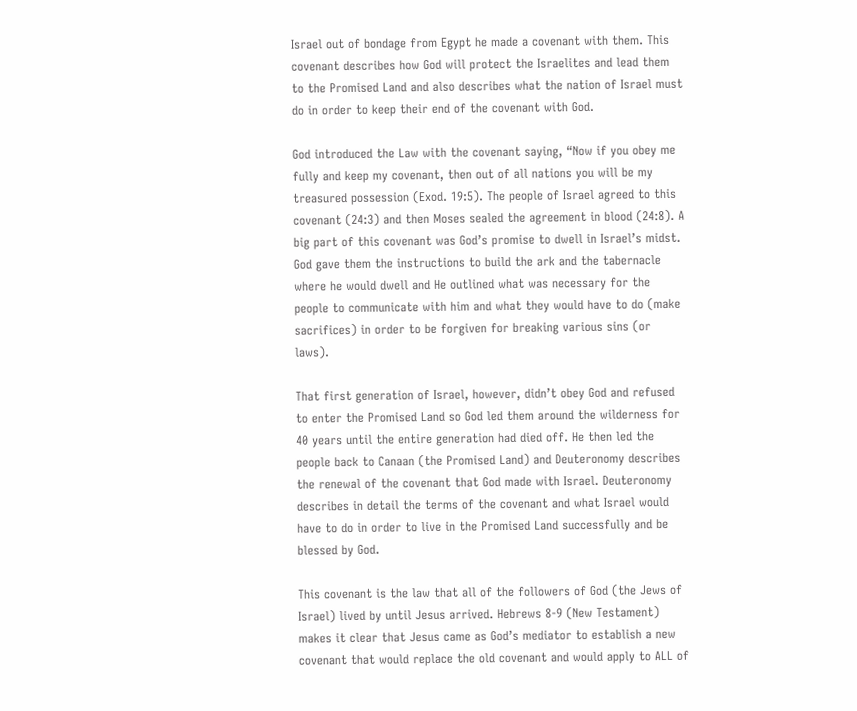Israel out of bondage from Egypt he made a covenant with them. This covenant describes how God will protect the Israelites and lead them to the Promised Land and also describes what the nation of Israel must do in order to keep their end of the covenant with God.

God introduced the Law with the covenant saying, “Now if you obey me fully and keep my covenant, then out of all nations you will be my treasured possession (Exod. 19:5). The people of Israel agreed to this covenant (24:3) and then Moses sealed the agreement in blood (24:8). A big part of this covenant was God’s promise to dwell in Israel’s midst. God gave them the instructions to build the ark and the tabernacle where he would dwell and He outlined what was necessary for the people to communicate with him and what they would have to do (make sacrifices) in order to be forgiven for breaking various sins (or laws).

That first generation of Israel, however, didn’t obey God and refused to enter the Promised Land so God led them around the wilderness for 40 years until the entire generation had died off. He then led the people back to Canaan (the Promised Land) and Deuteronomy describes the renewal of the covenant that God made with Israel. Deuteronomy describes in detail the terms of the covenant and what Israel would have to do in order to live in the Promised Land successfully and be blessed by God.

This covenant is the law that all of the followers of God (the Jews of Israel) lived by until Jesus arrived. Hebrews 8-9 (New Testament) makes it clear that Jesus came as God’s mediator to establish a new covenant that would replace the old covenant and would apply to ALL of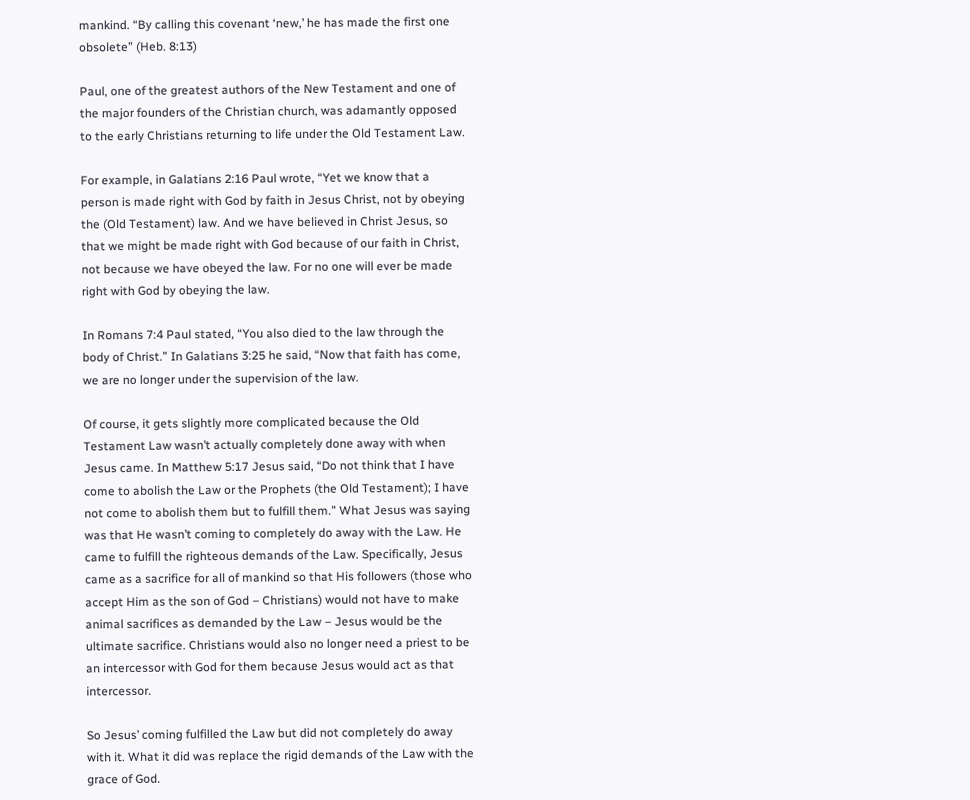mankind. “By calling this covenant ‘new,’ he has made the first one obsolete” (Heb. 8:13)

Paul, one of the greatest authors of the New Testament and one of the major founders of the Christian church, was adamantly opposed to the early Christians returning to life under the Old Testament Law.

For example, in Galatians 2:16 Paul wrote, “Yet we know that a person is made right with God by faith in Jesus Christ, not by obeying the (Old Testament) law. And we have believed in Christ Jesus, so that we might be made right with God because of our faith in Christ, not because we have obeyed the law. For no one will ever be made right with God by obeying the law.

In Romans 7:4 Paul stated, “You also died to the law through the body of Christ.” In Galatians 3:25 he said, “Now that faith has come, we are no longer under the supervision of the law.

Of course, it gets slightly more complicated because the Old Testament Law wasn’t actually completely done away with when Jesus came. In Matthew 5:17 Jesus said, “Do not think that I have come to abolish the Law or the Prophets (the Old Testament); I have not come to abolish them but to fulfill them.” What Jesus was saying was that He wasn’t coming to completely do away with the Law. He came to fulfill the righteous demands of the Law. Specifically, Jesus came as a sacrifice for all of mankind so that His followers (those who accept Him as the son of God – Christians) would not have to make animal sacrifices as demanded by the Law – Jesus would be the ultimate sacrifice. Christians would also no longer need a priest to be an intercessor with God for them because Jesus would act as that intercessor.

So Jesus’ coming fulfilled the Law but did not completely do away with it. What it did was replace the rigid demands of the Law with the grace of God.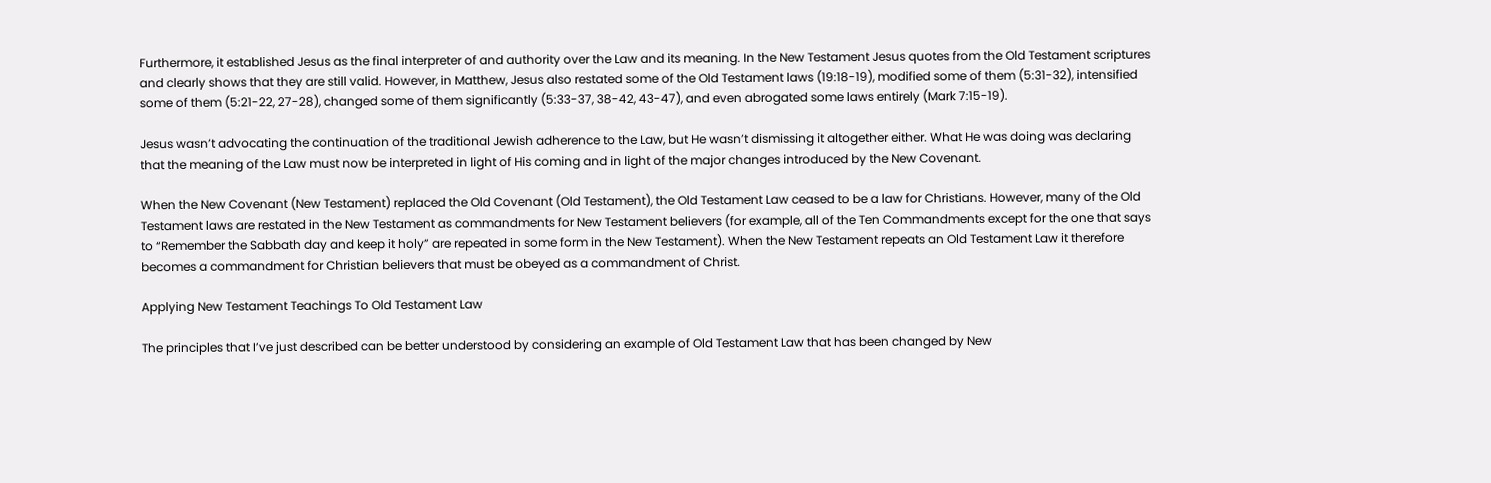Furthermore, it established Jesus as the final interpreter of and authority over the Law and its meaning. In the New Testament Jesus quotes from the Old Testament scriptures and clearly shows that they are still valid. However, in Matthew, Jesus also restated some of the Old Testament laws (19:18-19), modified some of them (5:31-32), intensified some of them (5:21-22, 27-28), changed some of them significantly (5:33-37, 38-42, 43-47), and even abrogated some laws entirely (Mark 7:15-19).

Jesus wasn’t advocating the continuation of the traditional Jewish adherence to the Law, but He wasn’t dismissing it altogether either. What He was doing was declaring that the meaning of the Law must now be interpreted in light of His coming and in light of the major changes introduced by the New Covenant.

When the New Covenant (New Testament) replaced the Old Covenant (Old Testament), the Old Testament Law ceased to be a law for Christians. However, many of the Old Testament laws are restated in the New Testament as commandments for New Testament believers (for example, all of the Ten Commandments except for the one that says to “Remember the Sabbath day and keep it holy” are repeated in some form in the New Testament). When the New Testament repeats an Old Testament Law it therefore becomes a commandment for Christian believers that must be obeyed as a commandment of Christ.

Applying New Testament Teachings To Old Testament Law

The principles that I’ve just described can be better understood by considering an example of Old Testament Law that has been changed by New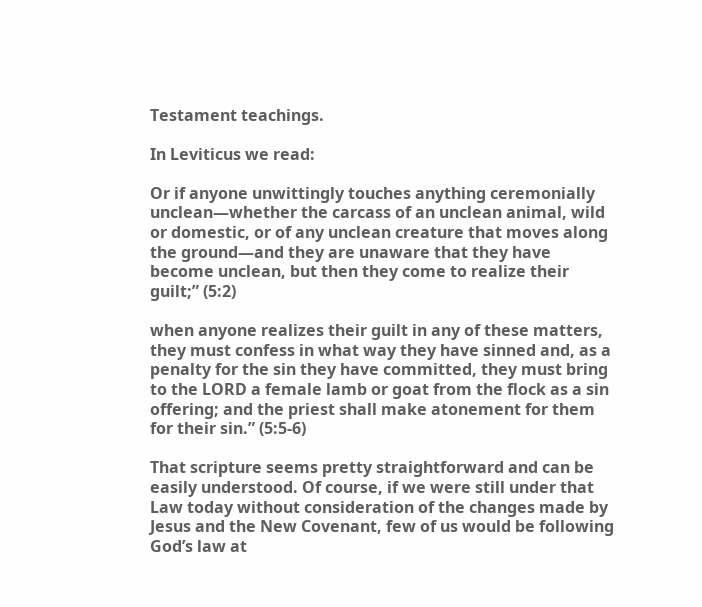Testament teachings.

In Leviticus we read:

Or if anyone unwittingly touches anything ceremonially unclean—whether the carcass of an unclean animal, wild or domestic, or of any unclean creature that moves along the ground—and they are unaware that they have become unclean, but then they come to realize their guilt;” (5:2)

when anyone realizes their guilt in any of these matters, they must confess in what way they have sinned and, as a penalty for the sin they have committed, they must bring to the LORD a female lamb or goat from the flock as a sin offering; and the priest shall make atonement for them for their sin.” (5:5-6)

That scripture seems pretty straightforward and can be easily understood. Of course, if we were still under that Law today without consideration of the changes made by Jesus and the New Covenant, few of us would be following God’s law at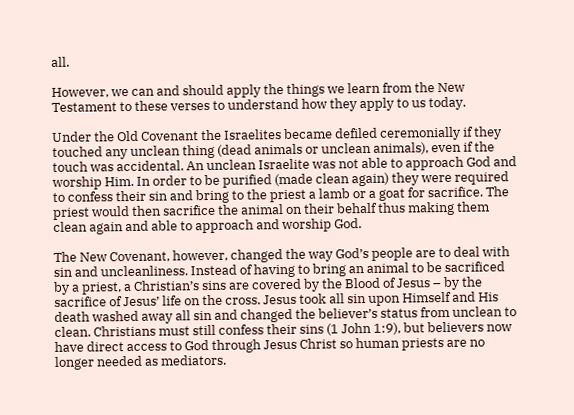all.

However, we can and should apply the things we learn from the New Testament to these verses to understand how they apply to us today.

Under the Old Covenant the Israelites became defiled ceremonially if they touched any unclean thing (dead animals or unclean animals), even if the touch was accidental. An unclean Israelite was not able to approach God and worship Him. In order to be purified (made clean again) they were required to confess their sin and bring to the priest a lamb or a goat for sacrifice. The priest would then sacrifice the animal on their behalf thus making them clean again and able to approach and worship God.

The New Covenant, however, changed the way God’s people are to deal with sin and uncleanliness. Instead of having to bring an animal to be sacrificed by a priest, a Christian’s sins are covered by the Blood of Jesus – by the sacrifice of Jesus’ life on the cross. Jesus took all sin upon Himself and His death washed away all sin and changed the believer’s status from unclean to clean. Christians must still confess their sins (1 John 1:9), but believers now have direct access to God through Jesus Christ so human priests are no longer needed as mediators.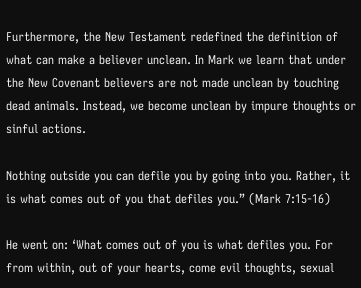Furthermore, the New Testament redefined the definition of what can make a believer unclean. In Mark we learn that under the New Covenant believers are not made unclean by touching dead animals. Instead, we become unclean by impure thoughts or sinful actions.

Nothing outside you can defile you by going into you. Rather, it is what comes out of you that defiles you.” (Mark 7:15-16)

He went on: ‘What comes out of you is what defiles you. For from within, out of your hearts, come evil thoughts, sexual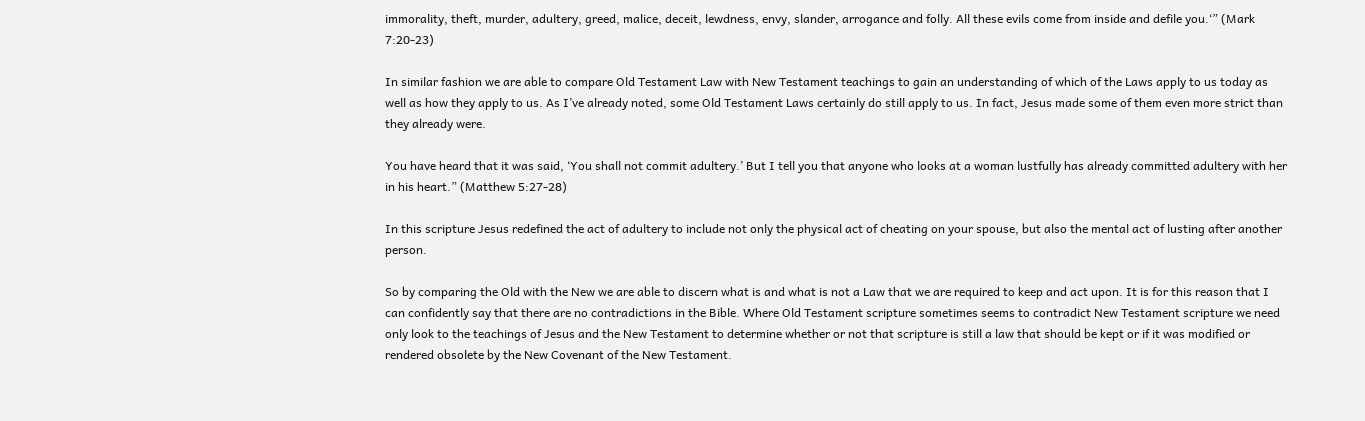immorality, theft, murder, adultery, greed, malice, deceit, lewdness, envy, slander, arrogance and folly. All these evils come from inside and defile you.‘” (Mark 7:20-23)

In similar fashion we are able to compare Old Testament Law with New Testament teachings to gain an understanding of which of the Laws apply to us today as well as how they apply to us. As I’ve already noted, some Old Testament Laws certainly do still apply to us. In fact, Jesus made some of them even more strict than they already were.

You have heard that it was said, ‘You shall not commit adultery.’ But I tell you that anyone who looks at a woman lustfully has already committed adultery with her in his heart.” (Matthew 5:27-28)

In this scripture Jesus redefined the act of adultery to include not only the physical act of cheating on your spouse, but also the mental act of lusting after another person.

So by comparing the Old with the New we are able to discern what is and what is not a Law that we are required to keep and act upon. It is for this reason that I can confidently say that there are no contradictions in the Bible. Where Old Testament scripture sometimes seems to contradict New Testament scripture we need only look to the teachings of Jesus and the New Testament to determine whether or not that scripture is still a law that should be kept or if it was modified or rendered obsolete by the New Covenant of the New Testament.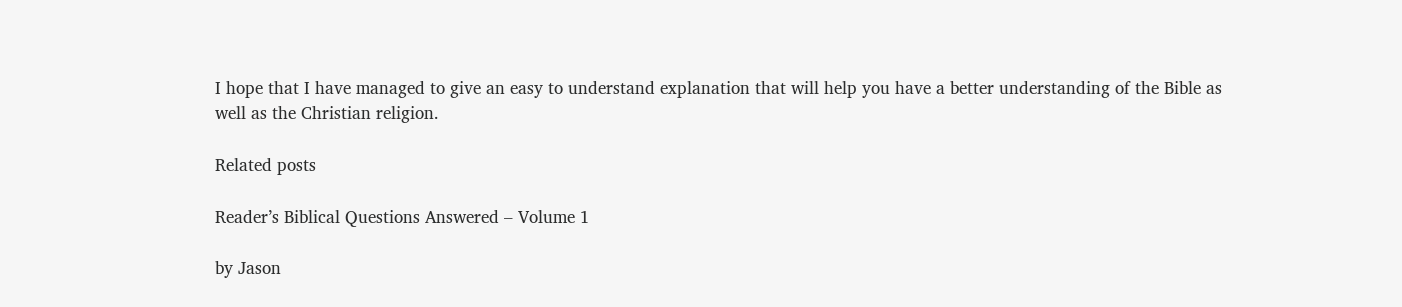I hope that I have managed to give an easy to understand explanation that will help you have a better understanding of the Bible as well as the Christian religion.

Related posts

Reader’s Biblical Questions Answered – Volume 1

by Jason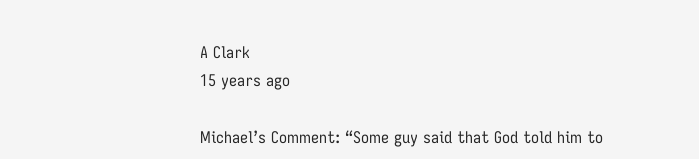A Clark
15 years ago

Michael’s Comment: “Some guy said that God told him to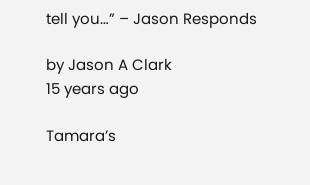tell you…” – Jason Responds

by Jason A Clark
15 years ago

Tamara’s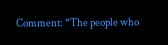Comment: “The people who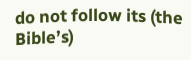do not follow its (the Bible’s)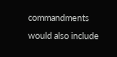commandments would also include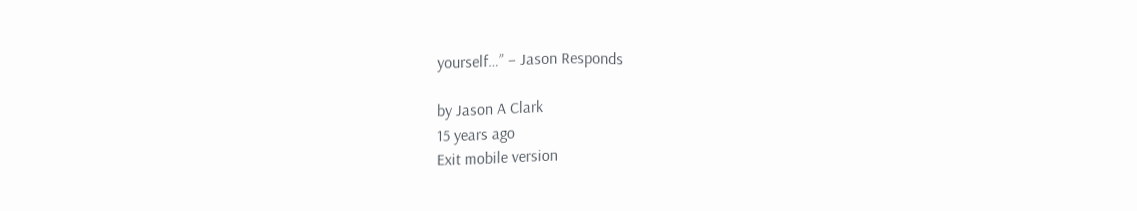yourself…” – Jason Responds

by Jason A Clark
15 years ago
Exit mobile version